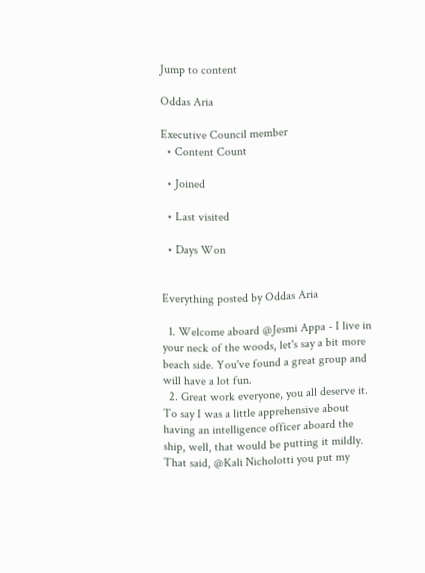Jump to content

Oddas Aria

Executive Council member
  • Content Count

  • Joined

  • Last visited

  • Days Won


Everything posted by Oddas Aria

  1. Welcome aboard @Jesmi Appa - I live in your neck of the woods, let's say a bit more beach side. You've found a great group and will have a lot fun.
  2. Great work everyone, you all deserve it. To say I was a little apprehensive about having an intelligence officer aboard the ship, well, that would be putting it mildly. That said, @Kali Nicholotti you put my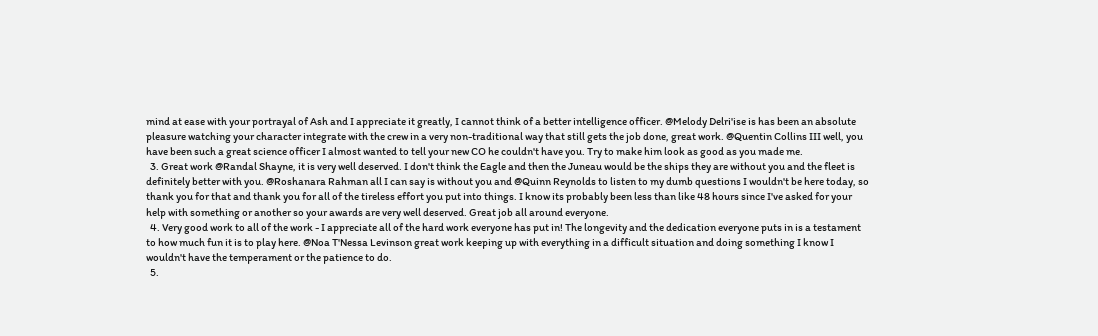mind at ease with your portrayal of Ash and I appreciate it greatly, I cannot think of a better intelligence officer. @Melody Delri'ise is has been an absolute pleasure watching your character integrate with the crew in a very non-traditional way that still gets the job done, great work. @Quentin Collins III well, you have been such a great science officer I almost wanted to tell your new CO he couldn't have you. Try to make him look as good as you made me.
  3. Great work @Randal Shayne, it is very well deserved. I don't think the Eagle and then the Juneau would be the ships they are without you and the fleet is definitely better with you. @Roshanara Rahman all I can say is without you and @Quinn Reynolds to listen to my dumb questions I wouldn't be here today, so thank you for that and thank you for all of the tireless effort you put into things. I know its probably been less than like 48 hours since I've asked for your help with something or another so your awards are very well deserved. Great job all around everyone.
  4. Very good work to all of the work - I appreciate all of the hard work everyone has put in! The longevity and the dedication everyone puts in is a testament to how much fun it is to play here. @Noa T'Nessa Levinson great work keeping up with everything in a difficult situation and doing something I know I wouldn't have the temperament or the patience to do.
  5.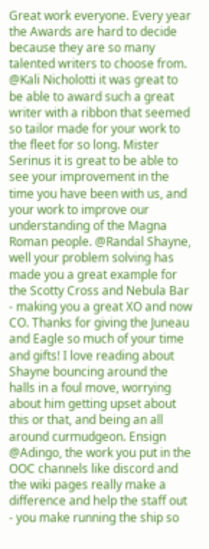Great work everyone. Every year the Awards are hard to decide because they are so many talented writers to choose from. @Kali Nicholotti it was great to be able to award such a great writer with a ribbon that seemed so tailor made for your work to the fleet for so long. Mister Serinus it is great to be able to see your improvement in the time you have been with us, and your work to improve our understanding of the Magna Roman people. @Randal Shayne, well your problem solving has made you a great example for the Scotty Cross and Nebula Bar - making you a great XO and now CO. Thanks for giving the Juneau and Eagle so much of your time and gifts! I love reading about Shayne bouncing around the halls in a foul move, worrying about him getting upset about this or that, and being an all around curmudgeon. Ensign @Adingo, the work you put in the OOC channels like discord and the wiki pages really make a difference and help the staff out - you make running the ship so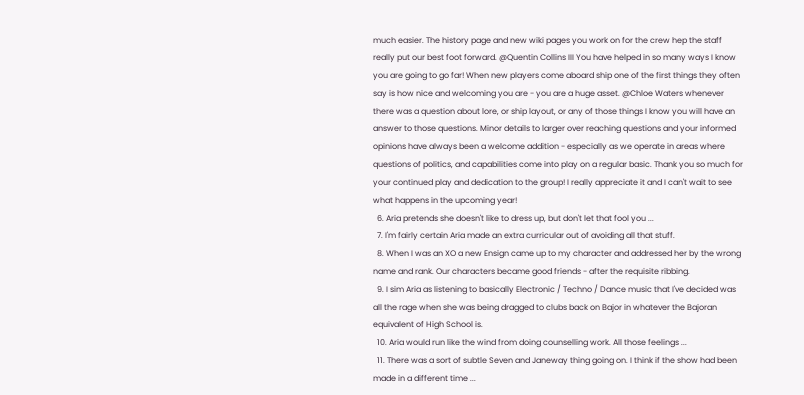much easier. The history page and new wiki pages you work on for the crew hep the staff really put our best foot forward. @Quentin Collins III You have helped in so many ways I know you are going to go far! When new players come aboard ship one of the first things they often say is how nice and welcoming you are - you are a huge asset. @Chloe Waters whenever there was a question about lore, or ship layout, or any of those things I know you will have an answer to those questions. Minor details to larger over reaching questions and your informed opinions have always been a welcome addition - especially as we operate in areas where questions of politics, and capabilities come into play on a regular basic. Thank you so much for your continued play and dedication to the group! I really appreciate it and I can't wait to see what happens in the upcoming year!
  6. Aria pretends she doesn't like to dress up, but don't let that fool you ...
  7. I'm fairly certain Aria made an extra curricular out of avoiding all that stuff.
  8. When I was an XO a new Ensign came up to my character and addressed her by the wrong name and rank. Our characters became good friends - after the requisite ribbing.
  9. I sim Aria as listening to basically Electronic / Techno / Dance music that I've decided was all the rage when she was being dragged to clubs back on Bajor in whatever the Bajoran equivalent of High School is.
  10. Aria would run like the wind from doing counselling work. All those feelings ...
  11. There was a sort of subtle Seven and Janeway thing going on. I think if the show had been made in a different time ...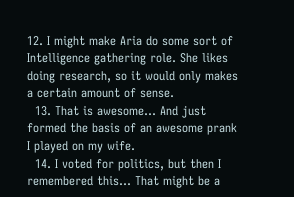12. I might make Aria do some sort of Intelligence gathering role. She likes doing research, so it would only makes a certain amount of sense.
  13. That is awesome... And just formed the basis of an awesome prank I played on my wife.
  14. I voted for politics, but then I remembered this... That might be a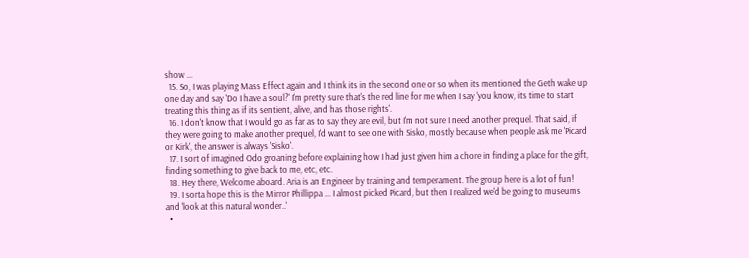show ...
  15. So, I was playing Mass Effect again and I think its in the second one or so when its mentioned the Geth wake up one day and say 'Do I have a soul?' I'm pretty sure that's the red line for me when I say 'you know, its time to start treating this thing as if its sentient, alive, and has those rights'.
  16. I don't know that I would go as far as to say they are evil, but I'm not sure I need another prequel. That said, if they were going to make another prequel, I'd want to see one with Sisko, mostly because when people ask me 'Picard or Kirk', the answer is always 'Sisko'.
  17. I sort of imagined Odo groaning before explaining how I had just given him a chore in finding a place for the gift, finding something to give back to me, etc, etc.
  18. Hey there, Welcome aboard. Aria is an Engineer by training and temperament. The group here is a lot of fun!
  19. I sorta hope this is the Mirror Phillippa ... I almost picked Picard, but then I realized we'd be going to museums and 'look at this natural wonder..'
  •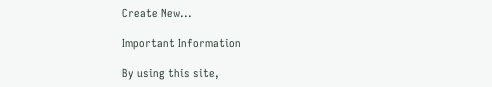Create New...

Important Information

By using this site,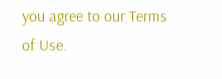you agree to our Terms of Use.